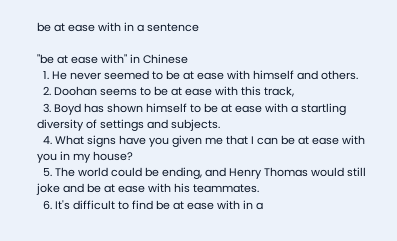be at ease with in a sentence

"be at ease with" in Chinese
  1. He never seemed to be at ease with himself and others.
  2. Doohan seems to be at ease with this track,
  3. Boyd has shown himself to be at ease with a startling diversity of settings and subjects.
  4. What signs have you given me that I can be at ease with you in my house?
  5. The world could be ending, and Henry Thomas would still joke and be at ease with his teammates.
  6. It's difficult to find be at ease with in a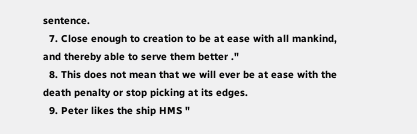sentence.
  7. Close enough to creation to be at ease with all mankind, and thereby able to serve them better ."
  8. This does not mean that we will ever be at ease with the death penalty or stop picking at its edges.
  9. Peter likes the ship HMS "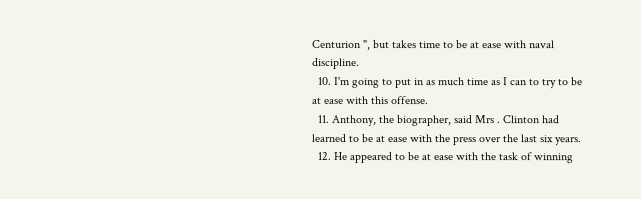Centurion ", but takes time to be at ease with naval discipline.
  10. I'm going to put in as much time as I can to try to be at ease with this offense.
  11. Anthony, the biographer, said Mrs . Clinton had learned to be at ease with the press over the last six years.
  12. He appeared to be at ease with the task of winning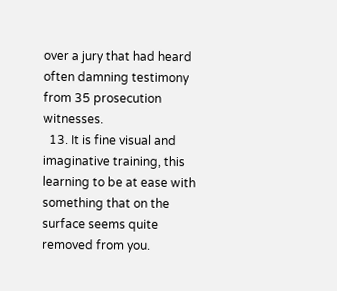over a jury that had heard often damning testimony from 35 prosecution witnesses.
  13. It is fine visual and imaginative training, this learning to be at ease with something that on the surface seems quite removed from you.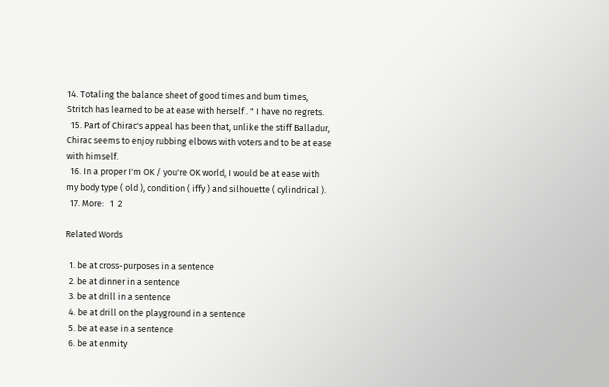14. Totaling the balance sheet of good times and bum times, Stritch has learned to be at ease with herself . " I have no regrets.
  15. Part of Chirac's appeal has been that, unlike the stiff Balladur, Chirac seems to enjoy rubbing elbows with voters and to be at ease with himself.
  16. In a proper I'm OK / you're OK world, I would be at ease with my body type ( old ), condition ( iffy ) and silhouette ( cylindrical ).
  17. More:   1  2

Related Words

  1. be at cross-purposes in a sentence
  2. be at dinner in a sentence
  3. be at drill in a sentence
  4. be at drill on the playground in a sentence
  5. be at ease in a sentence
  6. be at enmity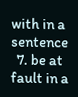with in a sentence
  7. be at fault in a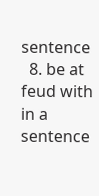sentence
  8. be at feud with in a sentence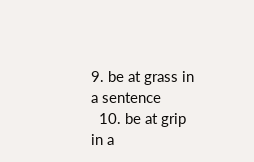9. be at grass in a sentence
  10. be at grip in a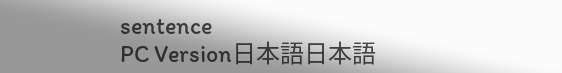sentence
PC Version日本語日本語